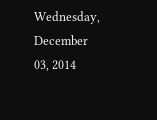Wednesday, December 03, 2014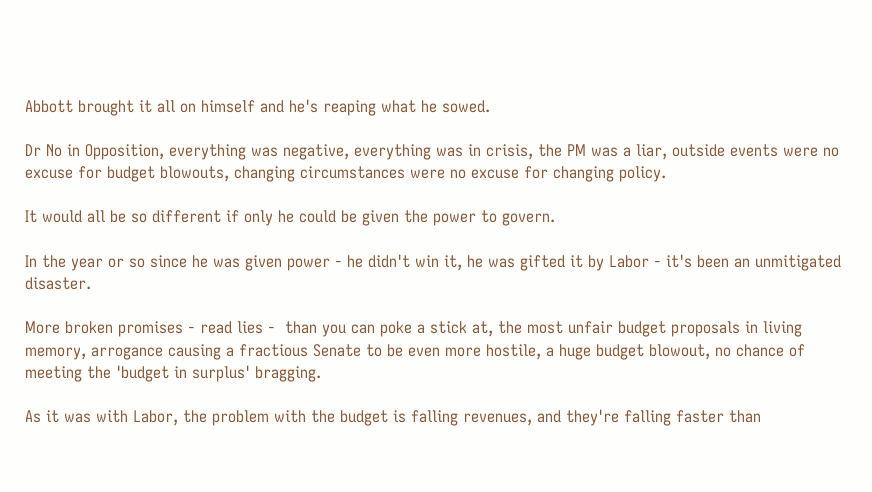Abbott brought it all on himself and he's reaping what he sowed.

Dr No in Opposition, everything was negative, everything was in crisis, the PM was a liar, outside events were no excuse for budget blowouts, changing circumstances were no excuse for changing policy.

It would all be so different if only he could be given the power to govern.

In the year or so since he was given power - he didn't win it, he was gifted it by Labor - it's been an unmitigated disaster.

More broken promises - read lies -  than you can poke a stick at, the most unfair budget proposals in living memory, arrogance causing a fractious Senate to be even more hostile, a huge budget blowout, no chance of meeting the 'budget in surplus' bragging.

As it was with Labor, the problem with the budget is falling revenues, and they're falling faster than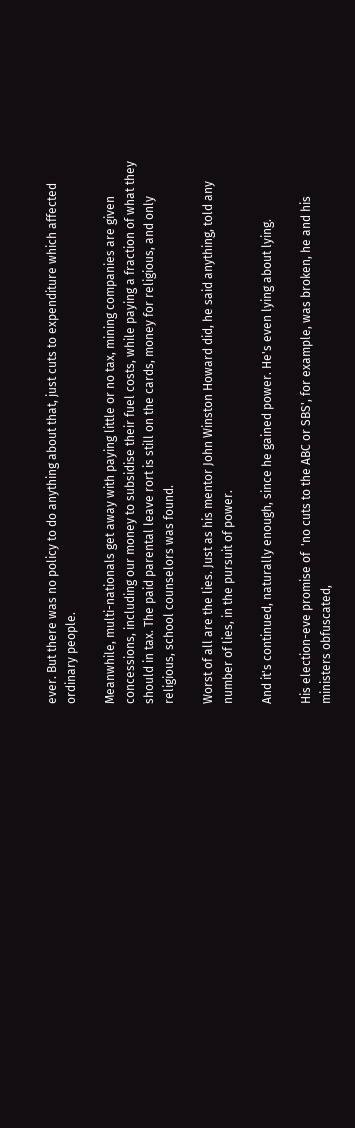ever. But there was no policy to do anything about that, just cuts to expenditure which affected ordinary people.

Meanwhile, multi-nationals get away with paying little or no tax, mining companies are given concessions, including our money to subsidise their fuel costs, while paying a fraction of what they should in tax. The paid parental leave rort is still on the cards, money for religious, and only religious, school counselors was found.

Worst of all are the lies. Just as his mentor John Winston Howard did, he said anything, told any number of lies, in the pursuit of power.

And it's continued, naturally enough, since he gained power. He's even lying about lying.

His election-eve promise of  'no cuts to the ABC or SBS', for example, was broken, he and his ministers obfuscated,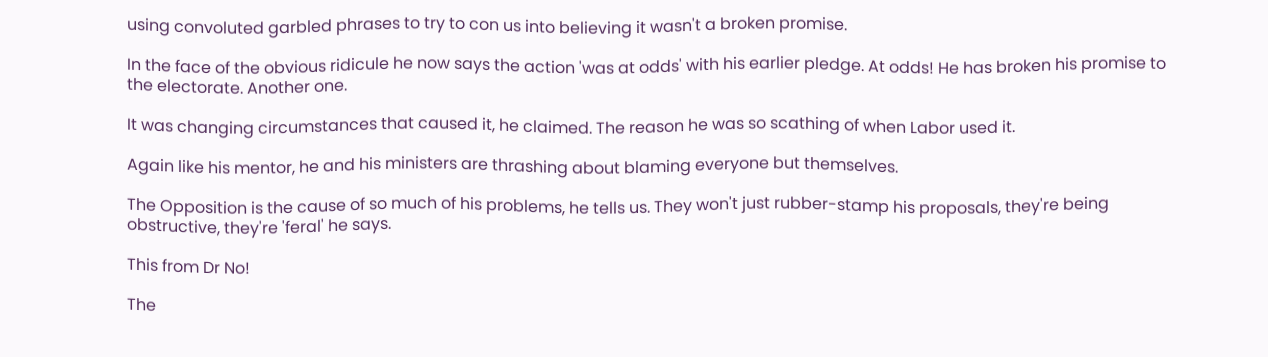using convoluted garbled phrases to try to con us into believing it wasn't a broken promise.

In the face of the obvious ridicule he now says the action 'was at odds' with his earlier pledge. At odds! He has broken his promise to the electorate. Another one.

It was changing circumstances that caused it, he claimed. The reason he was so scathing of when Labor used it.

Again like his mentor, he and his ministers are thrashing about blaming everyone but themselves.

The Opposition is the cause of so much of his problems, he tells us. They won't just rubber-stamp his proposals, they're being obstructive, they're 'feral' he says.

This from Dr No!

The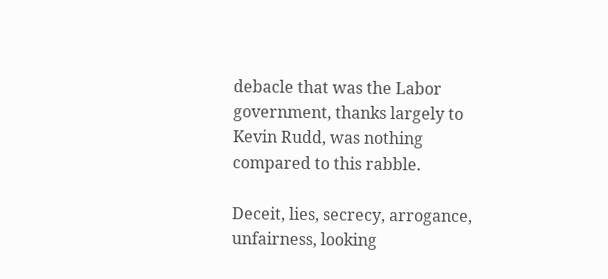debacle that was the Labor government, thanks largely to Kevin Rudd, was nothing compared to this rabble.

Deceit, lies, secrecy, arrogance, unfairness, looking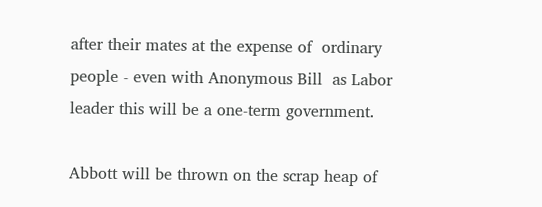after their mates at the expense of  ordinary people - even with Anonymous Bill  as Labor leader this will be a one-term government.

Abbott will be thrown on the scrap heap of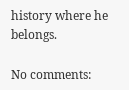history where he belongs.

No comments: